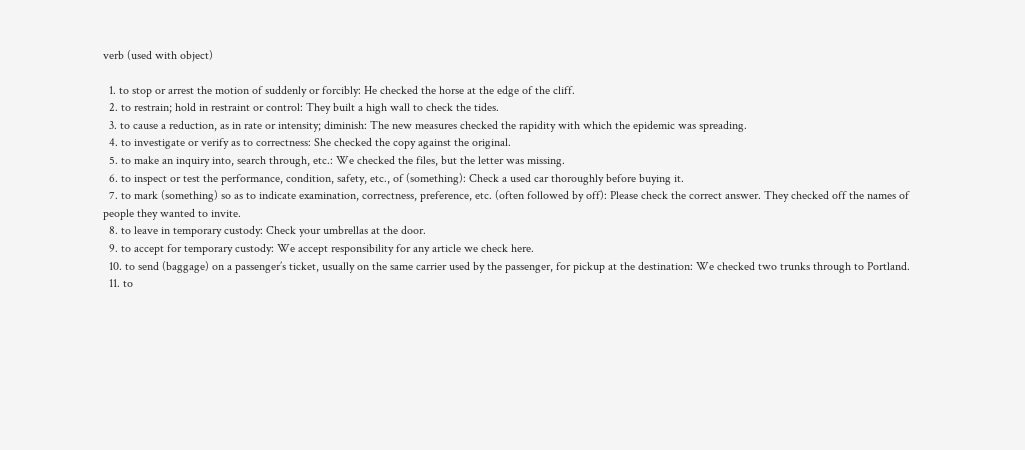verb (used with object)

  1. to stop or arrest the motion of suddenly or forcibly: He checked the horse at the edge of the cliff.
  2. to restrain; hold in restraint or control: They built a high wall to check the tides.
  3. to cause a reduction, as in rate or intensity; diminish: The new measures checked the rapidity with which the epidemic was spreading.
  4. to investigate or verify as to correctness: She checked the copy against the original.
  5. to make an inquiry into, search through, etc.: We checked the files, but the letter was missing.
  6. to inspect or test the performance, condition, safety, etc., of (something): Check a used car thoroughly before buying it.
  7. to mark (something) so as to indicate examination, correctness, preference, etc. (often followed by off): Please check the correct answer. They checked off the names of people they wanted to invite.
  8. to leave in temporary custody: Check your umbrellas at the door.
  9. to accept for temporary custody: We accept responsibility for any article we check here.
  10. to send (baggage) on a passenger’s ticket, usually on the same carrier used by the passenger, for pickup at the destination: We checked two trunks through to Portland.
  11. to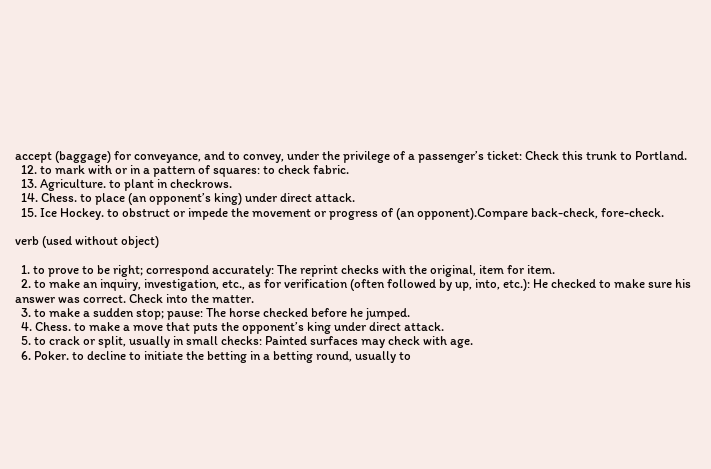accept (baggage) for conveyance, and to convey, under the privilege of a passenger’s ticket: Check this trunk to Portland.
  12. to mark with or in a pattern of squares: to check fabric.
  13. Agriculture. to plant in checkrows.
  14. Chess. to place (an opponent’s king) under direct attack.
  15. Ice Hockey. to obstruct or impede the movement or progress of (an opponent).Compare back-check, fore-check.

verb (used without object)

  1. to prove to be right; correspond accurately: The reprint checks with the original, item for item.
  2. to make an inquiry, investigation, etc., as for verification (often followed by up, into, etc.): He checked to make sure his answer was correct. Check into the matter.
  3. to make a sudden stop; pause: The horse checked before he jumped.
  4. Chess. to make a move that puts the opponent’s king under direct attack.
  5. to crack or split, usually in small checks: Painted surfaces may check with age.
  6. Poker. to decline to initiate the betting in a betting round, usually to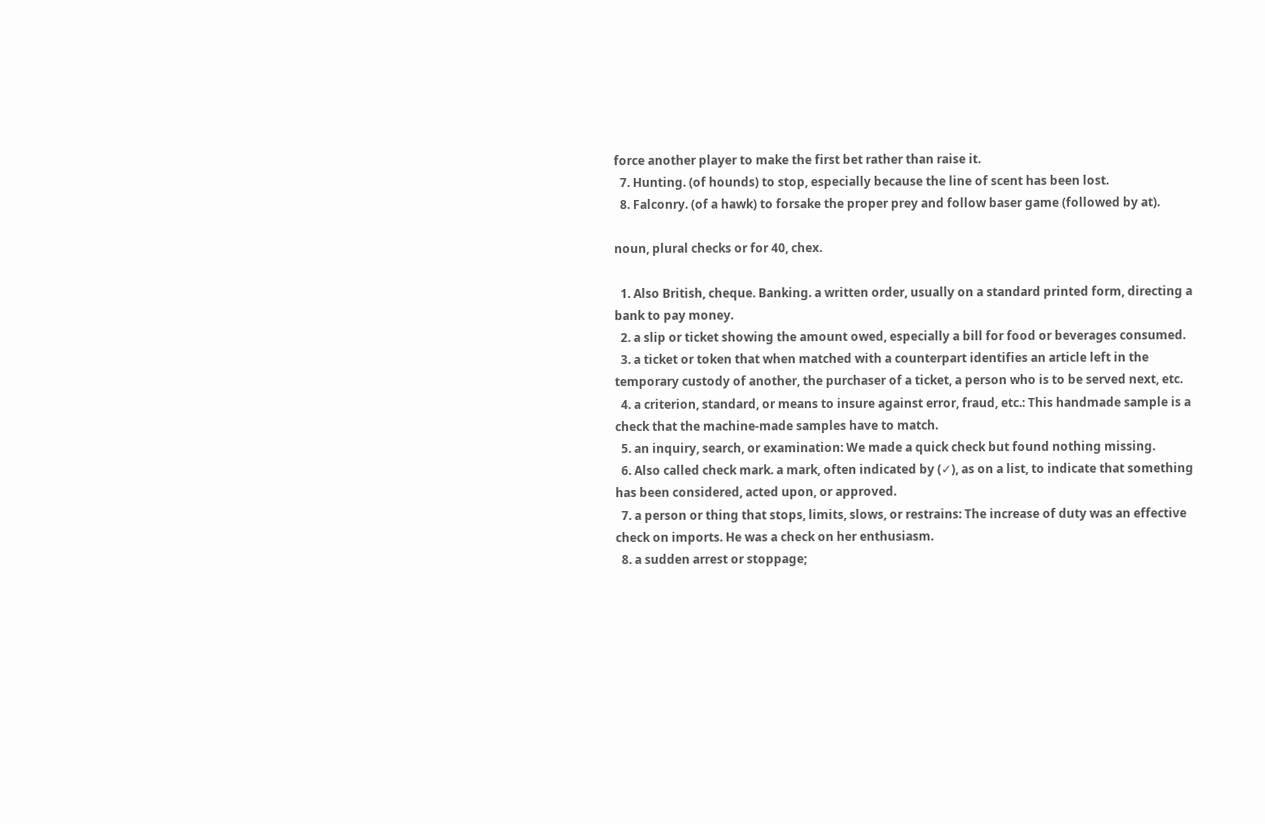force another player to make the first bet rather than raise it.
  7. Hunting. (of hounds) to stop, especially because the line of scent has been lost.
  8. Falconry. (of a hawk) to forsake the proper prey and follow baser game (followed by at).

noun, plural checks or for 40, chex.

  1. Also British, cheque. Banking. a written order, usually on a standard printed form, directing a bank to pay money.
  2. a slip or ticket showing the amount owed, especially a bill for food or beverages consumed.
  3. a ticket or token that when matched with a counterpart identifies an article left in the temporary custody of another, the purchaser of a ticket, a person who is to be served next, etc.
  4. a criterion, standard, or means to insure against error, fraud, etc.: This handmade sample is a check that the machine-made samples have to match.
  5. an inquiry, search, or examination: We made a quick check but found nothing missing.
  6. Also called check mark. a mark, often indicated by (✓), as on a list, to indicate that something has been considered, acted upon, or approved.
  7. a person or thing that stops, limits, slows, or restrains: The increase of duty was an effective check on imports. He was a check on her enthusiasm.
  8. a sudden arrest or stoppage;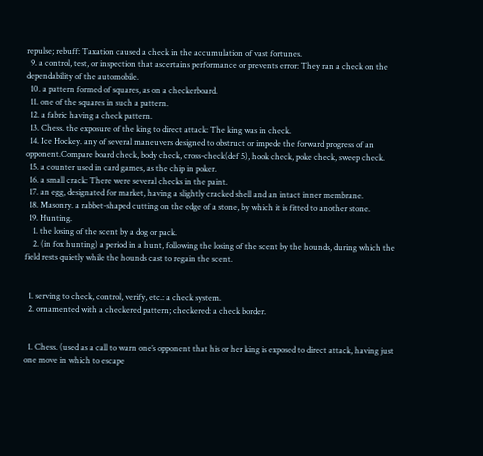repulse; rebuff: Taxation caused a check in the accumulation of vast fortunes.
  9. a control, test, or inspection that ascertains performance or prevents error: They ran a check on the dependability of the automobile.
  10. a pattern formed of squares, as on a checkerboard.
  11. one of the squares in such a pattern.
  12. a fabric having a check pattern.
  13. Chess. the exposure of the king to direct attack: The king was in check.
  14. Ice Hockey. any of several maneuvers designed to obstruct or impede the forward progress of an opponent.Compare board check, body check, cross-check(def 5), hook check, poke check, sweep check.
  15. a counter used in card games, as the chip in poker.
  16. a small crack: There were several checks in the paint.
  17. an egg, designated for market, having a slightly cracked shell and an intact inner membrane.
  18. Masonry. a rabbet-shaped cutting on the edge of a stone, by which it is fitted to another stone.
  19. Hunting.
    1. the losing of the scent by a dog or pack.
    2. (in fox hunting) a period in a hunt, following the losing of the scent by the hounds, during which the field rests quietly while the hounds cast to regain the scent.


  1. serving to check, control, verify, etc.: a check system.
  2. ornamented with a checkered pattern; checkered: a check border.


  1. Chess. (used as a call to warn one’s opponent that his or her king is exposed to direct attack, having just one move in which to escape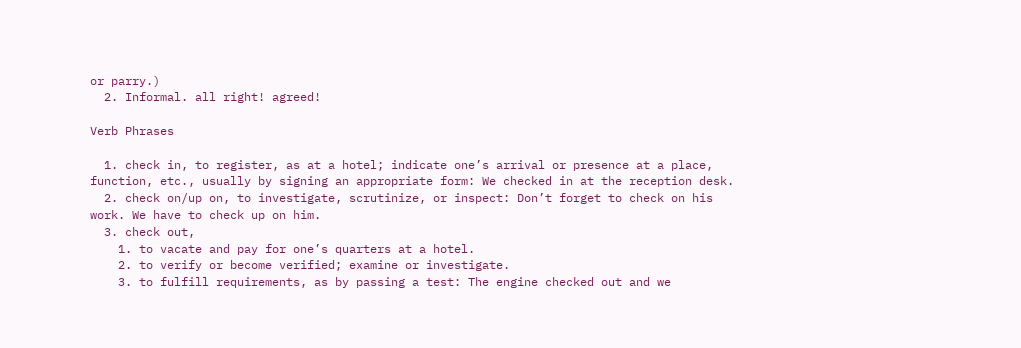or parry.)
  2. Informal. all right! agreed!

Verb Phrases

  1. check in, to register, as at a hotel; indicate one’s arrival or presence at a place, function, etc., usually by signing an appropriate form: We checked in at the reception desk.
  2. check on/up on, to investigate, scrutinize, or inspect: Don’t forget to check on his work. We have to check up on him.
  3. check out,
    1. to vacate and pay for one’s quarters at a hotel.
    2. to verify or become verified; examine or investigate.
    3. to fulfill requirements, as by passing a test: The engine checked out and we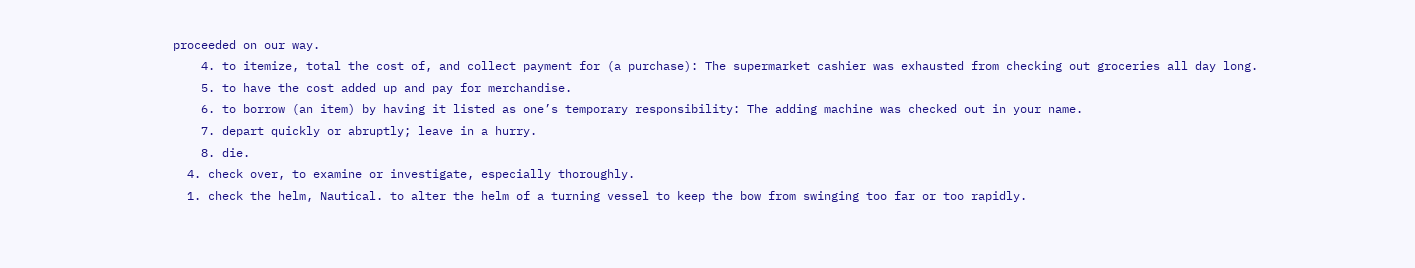proceeded on our way.
    4. to itemize, total the cost of, and collect payment for (a purchase): The supermarket cashier was exhausted from checking out groceries all day long.
    5. to have the cost added up and pay for merchandise.
    6. to borrow (an item) by having it listed as one’s temporary responsibility: The adding machine was checked out in your name.
    7. depart quickly or abruptly; leave in a hurry.
    8. die.
  4. check over, to examine or investigate, especially thoroughly.
  1. check the helm, Nautical. to alter the helm of a turning vessel to keep the bow from swinging too far or too rapidly.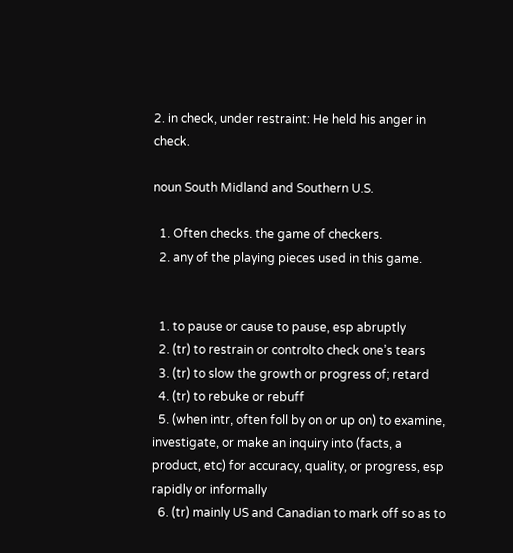2. in check, under restraint: He held his anger in check.

noun South Midland and Southern U.S.

  1. Often checks. the game of checkers.
  2. any of the playing pieces used in this game.


  1. to pause or cause to pause, esp abruptly
  2. (tr) to restrain or controlto check one’s tears
  3. (tr) to slow the growth or progress of; retard
  4. (tr) to rebuke or rebuff
  5. (when intr, often foll by on or up on) to examine, investigate, or make an inquiry into (facts, a product, etc) for accuracy, quality, or progress, esp rapidly or informally
  6. (tr) mainly US and Canadian to mark off so as to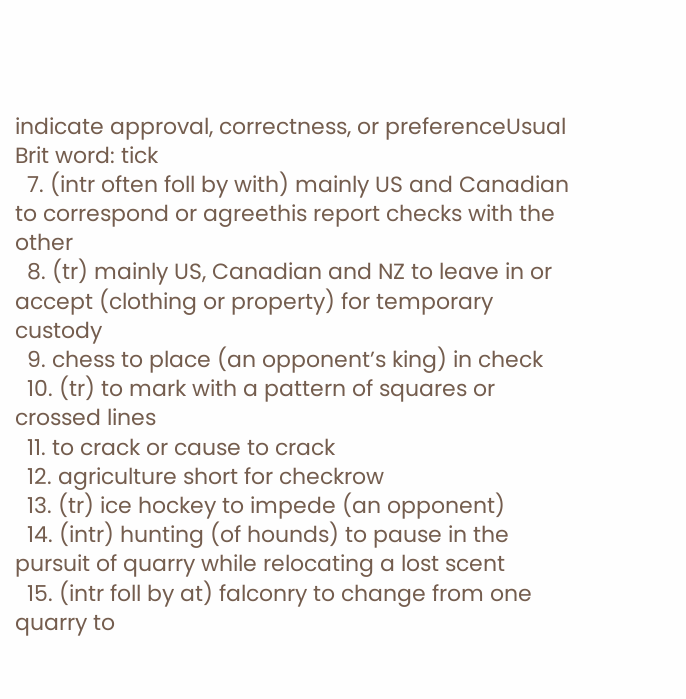indicate approval, correctness, or preferenceUsual Brit word: tick
  7. (intr often foll by with) mainly US and Canadian to correspond or agreethis report checks with the other
  8. (tr) mainly US, Canadian and NZ to leave in or accept (clothing or property) for temporary custody
  9. chess to place (an opponent’s king) in check
  10. (tr) to mark with a pattern of squares or crossed lines
  11. to crack or cause to crack
  12. agriculture short for checkrow
  13. (tr) ice hockey to impede (an opponent)
  14. (intr) hunting (of hounds) to pause in the pursuit of quarry while relocating a lost scent
  15. (intr foll by at) falconry to change from one quarry to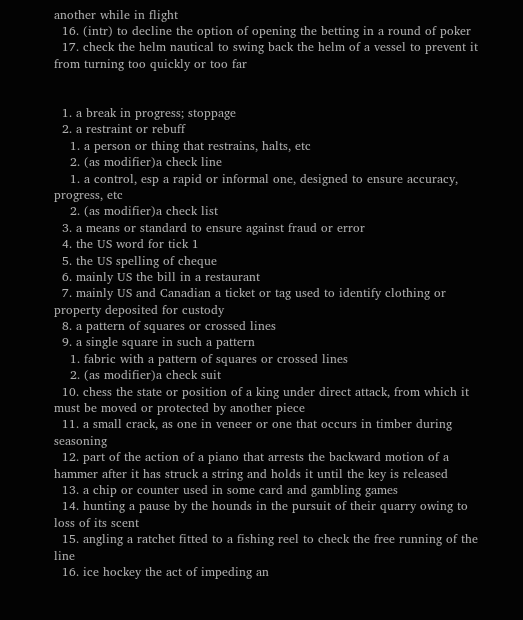another while in flight
  16. (intr) to decline the option of opening the betting in a round of poker
  17. check the helm nautical to swing back the helm of a vessel to prevent it from turning too quickly or too far


  1. a break in progress; stoppage
  2. a restraint or rebuff
    1. a person or thing that restrains, halts, etc
    2. (as modifier)a check line
    1. a control, esp a rapid or informal one, designed to ensure accuracy, progress, etc
    2. (as modifier)a check list
  3. a means or standard to ensure against fraud or error
  4. the US word for tick 1
  5. the US spelling of cheque
  6. mainly US the bill in a restaurant
  7. mainly US and Canadian a ticket or tag used to identify clothing or property deposited for custody
  8. a pattern of squares or crossed lines
  9. a single square in such a pattern
    1. fabric with a pattern of squares or crossed lines
    2. (as modifier)a check suit
  10. chess the state or position of a king under direct attack, from which it must be moved or protected by another piece
  11. a small crack, as one in veneer or one that occurs in timber during seasoning
  12. part of the action of a piano that arrests the backward motion of a hammer after it has struck a string and holds it until the key is released
  13. a chip or counter used in some card and gambling games
  14. hunting a pause by the hounds in the pursuit of their quarry owing to loss of its scent
  15. angling a ratchet fitted to a fishing reel to check the free running of the line
  16. ice hockey the act of impeding an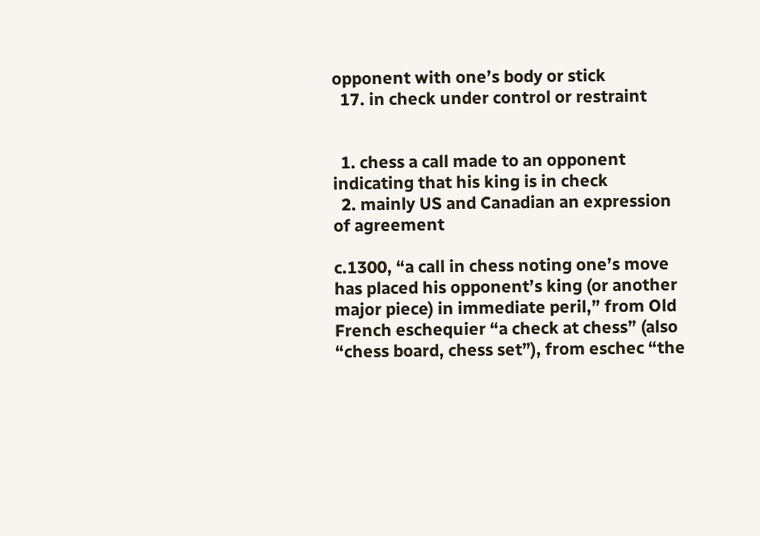opponent with one’s body or stick
  17. in check under control or restraint


  1. chess a call made to an opponent indicating that his king is in check
  2. mainly US and Canadian an expression of agreement

c.1300, “a call in chess noting one’s move has placed his opponent’s king (or another major piece) in immediate peril,” from Old French eschequier “a check at chess” (also “chess board, chess set”), from eschec “the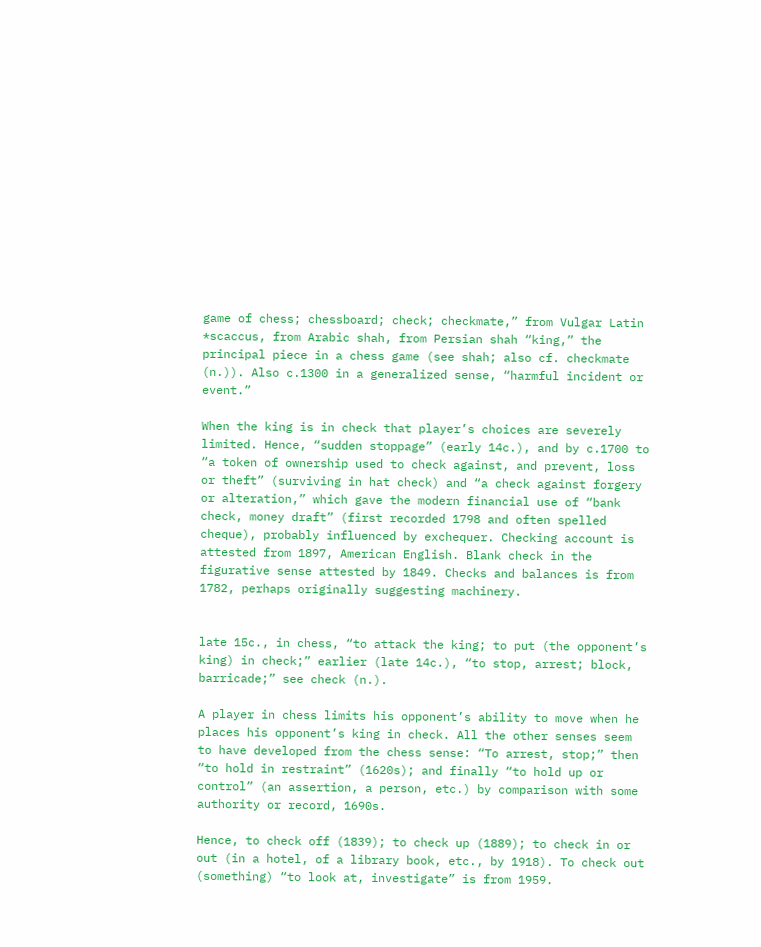game of chess; chessboard; check; checkmate,” from Vulgar Latin *scaccus, from Arabic shah, from Persian shah “king,” the principal piece in a chess game (see shah; also cf. checkmate (n.)). Also c.1300 in a generalized sense, “harmful incident or event.”

When the king is in check that player’s choices are severely limited. Hence, “sudden stoppage” (early 14c.), and by c.1700 to “a token of ownership used to check against, and prevent, loss or theft” (surviving in hat check) and “a check against forgery or alteration,” which gave the modern financial use of “bank check, money draft” (first recorded 1798 and often spelled cheque), probably influenced by exchequer. Checking account is attested from 1897, American English. Blank check in the figurative sense attested by 1849. Checks and balances is from 1782, perhaps originally suggesting machinery.


late 15c., in chess, “to attack the king; to put (the opponent’s king) in check;” earlier (late 14c.), “to stop, arrest; block, barricade;” see check (n.).

A player in chess limits his opponent’s ability to move when he places his opponent’s king in check. All the other senses seem to have developed from the chess sense: “To arrest, stop;” then “to hold in restraint” (1620s); and finally “to hold up or control” (an assertion, a person, etc.) by comparison with some authority or record, 1690s.

Hence, to check off (1839); to check up (1889); to check in or out (in a hotel, of a library book, etc., by 1918). To check out (something) “to look at, investigate” is from 1959.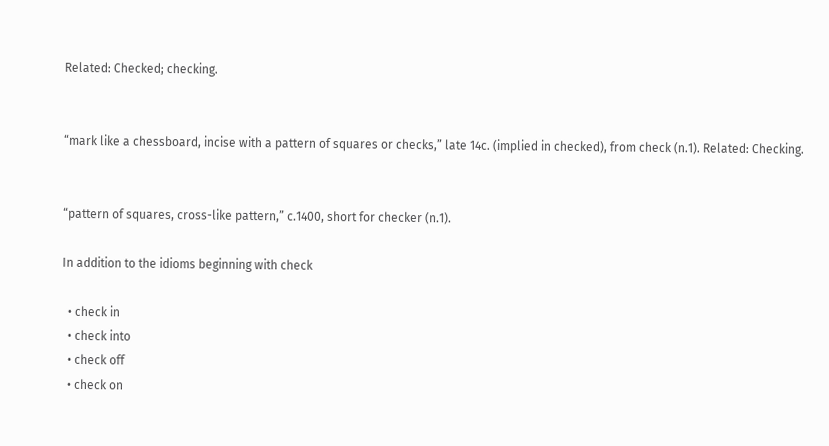Related: Checked; checking.


“mark like a chessboard, incise with a pattern of squares or checks,” late 14c. (implied in checked), from check (n.1). Related: Checking.


“pattern of squares, cross-like pattern,” c.1400, short for checker (n.1).

In addition to the idioms beginning with check

  • check in
  • check into
  • check off
  • check on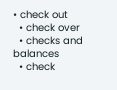• check out
  • check over
  • checks and balances
  • check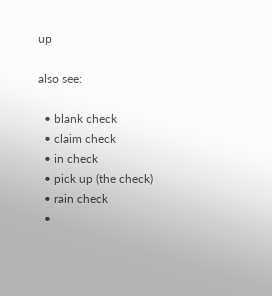up

also see:

  • blank check
  • claim check
  • in check
  • pick up (the check)
  • rain check
  •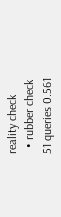reality check
  • rubber check
51 queries 0.561